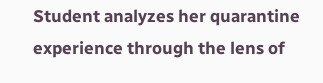Student analyzes her quarantine experience through the lens of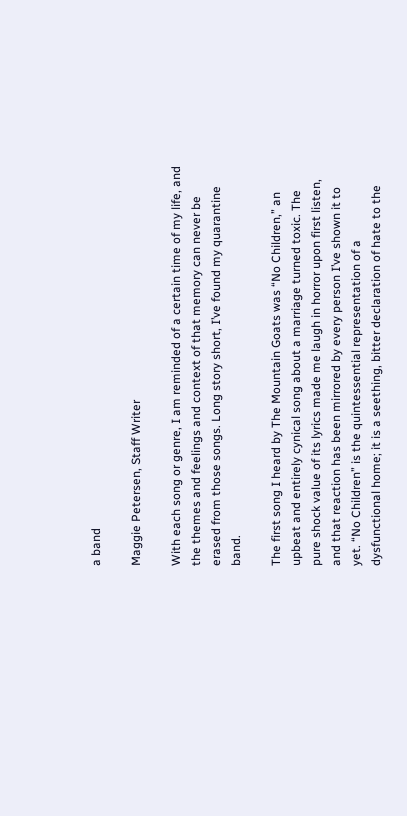a band

Maggie Petersen, Staff Writer

With each song or genre, I am reminded of a certain time of my life, and the themes and feelings and context of that memory can never be erased from those songs. Long story short, I’ve found my quarantine band.

The first song I heard by The Mountain Goats was “No Children,” an upbeat and entirely cynical song about a marriage turned toxic. The pure shock value of its lyrics made me laugh in horror upon first listen, and that reaction has been mirrored by every person I’ve shown it to yet. “No Children” is the quintessential representation of a dysfunctional home; it is a seething, bitter declaration of hate to the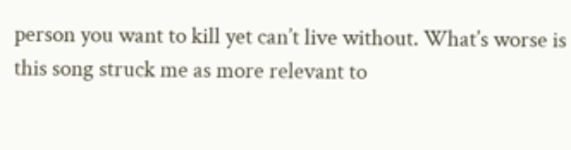person you want to kill yet can’t live without. What’s worse is this song struck me as more relevant to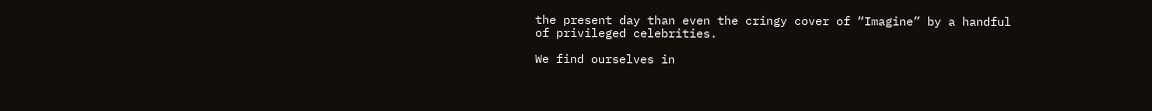the present day than even the cringy cover of “Imagine” by a handful of privileged celebrities.

We find ourselves in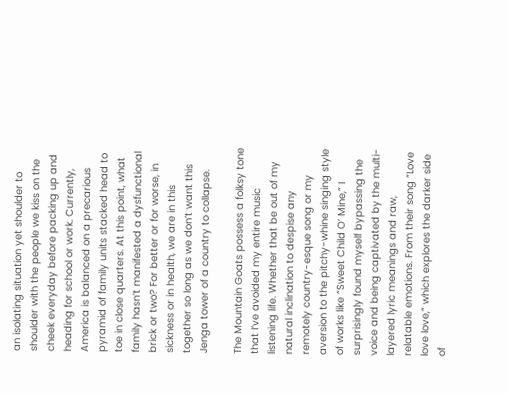an isolating situation yet shoulder to shoulder with the people we kiss on the cheek everyday before packing up and heading for school or work. Currently, America is balanced on a precarious pyramid of family units stacked head to toe in close quarters. At this point, what family hasn’t manifested a dysfunctional brick or two? For better or for worse, in sickness or in health, we are in this together so long as we don’t want this Jenga tower of a country to collapse.

The Mountain Goats possess a folksy tone that I’ve avoided my entire music listening life. Whether that be out of my natural inclination to despise any remotely country-esque song or my aversion to the pitchy-whine singing style of works like “Sweet Child O’ Mine,” I surprisingly found myself bypassing the voice and being captivated by the multi-layered lyric meanings and raw, relatable emotions. From their song “Love love love,” which explores the darker side of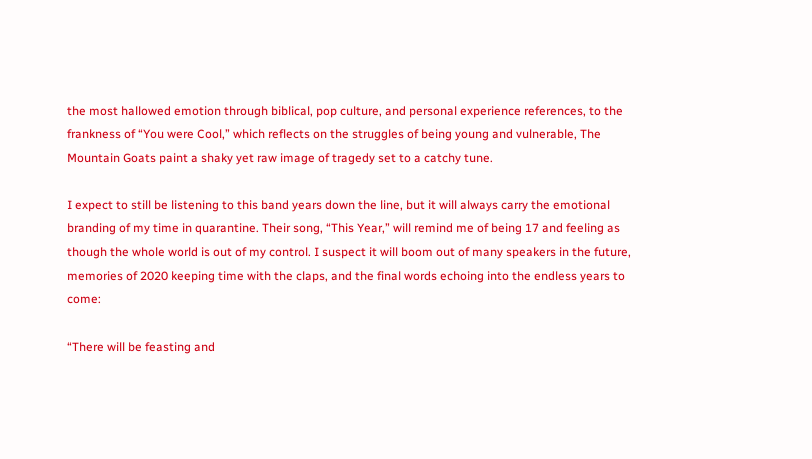the most hallowed emotion through biblical, pop culture, and personal experience references, to the frankness of “You were Cool,” which reflects on the struggles of being young and vulnerable, The Mountain Goats paint a shaky yet raw image of tragedy set to a catchy tune.

I expect to still be listening to this band years down the line, but it will always carry the emotional branding of my time in quarantine. Their song, “This Year,” will remind me of being 17 and feeling as though the whole world is out of my control. I suspect it will boom out of many speakers in the future, memories of 2020 keeping time with the claps, and the final words echoing into the endless years to come:

“There will be feasting and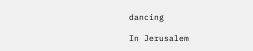dancing

In Jerusalem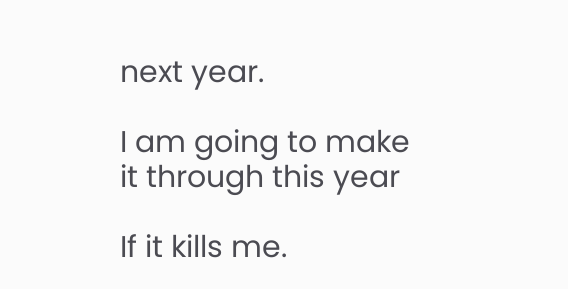next year.

I am going to make it through this year

If it kills me.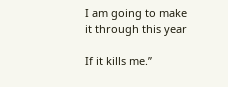I am going to make it through this year

If it kills me.”